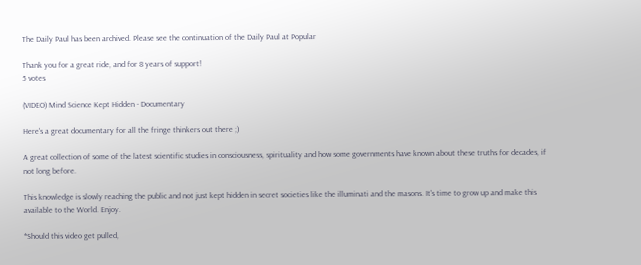The Daily Paul has been archived. Please see the continuation of the Daily Paul at Popular

Thank you for a great ride, and for 8 years of support!
5 votes

(VIDEO) Mind Science Kept Hidden - Documentary

Here's a great documentary for all the fringe thinkers out there ;)

A great collection of some of the latest scientific studies in consciousness, spirituality and how some governments have known about these truths for decades, if not long before.

This knowledge is slowly reaching the public and not just kept hidden in secret societies like the illuminati and the masons. It's time to grow up and make this available to the World. Enjoy.

*Should this video get pulled,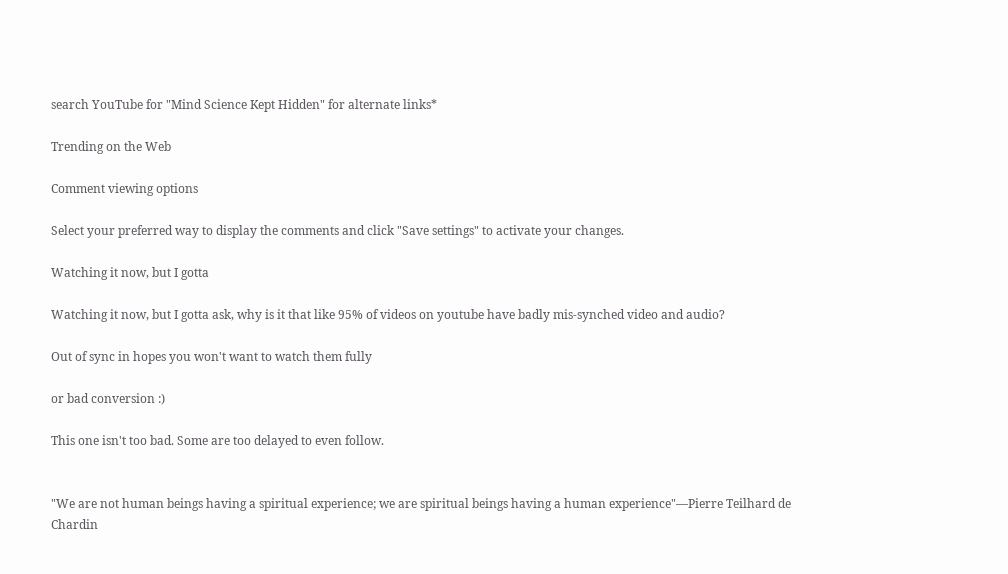search YouTube for "Mind Science Kept Hidden" for alternate links*

Trending on the Web

Comment viewing options

Select your preferred way to display the comments and click "Save settings" to activate your changes.

Watching it now, but I gotta

Watching it now, but I gotta ask, why is it that like 95% of videos on youtube have badly mis-synched video and audio?

Out of sync in hopes you won't want to watch them fully

or bad conversion :)

This one isn't too bad. Some are too delayed to even follow.


"We are not human beings having a spiritual experience; we are spiritual beings having a human experience"—Pierre Teilhard de Chardin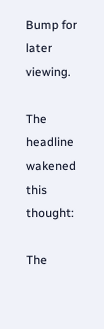Bump for later viewing.

The headline wakened this thought:

The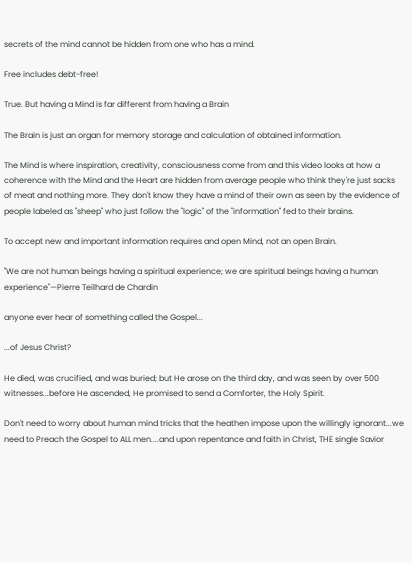secrets of the mind cannot be hidden from one who has a mind.

Free includes debt-free!

True. But having a Mind is far different from having a Brain

The Brain is just an organ for memory storage and calculation of obtained information.

The Mind is where inspiration, creativity, consciousness come from and this video looks at how a coherence with the Mind and the Heart are hidden from average people who think they're just sacks of meat and nothing more. They don't know they have a mind of their own as seen by the evidence of people labeled as "sheep" who just follow the "logic" of the "information" fed to their brains.

To accept new and important information requires and open Mind, not an open Brain.

"We are not human beings having a spiritual experience; we are spiritual beings having a human experience"—Pierre Teilhard de Chardin

anyone ever hear of something called the Gospel...

...of Jesus Christ?

He died, was crucified, and was buried; but He arose on the third day, and was seen by over 500 witnesses...before He ascended, He promised to send a Comforter, the Holy Spirit.

Don't need to worry about human mind tricks that the heathen impose upon the willingly ignorant...we need to Preach the Gospel to ALL men....and upon repentance and faith in Christ, THE single Savior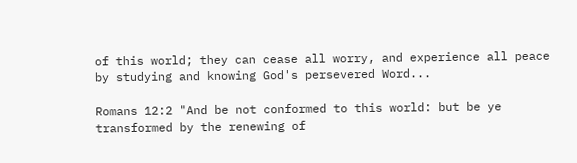of this world; they can cease all worry, and experience all peace by studying and knowing God's persevered Word...

Romans 12:2 "And be not conformed to this world: but be ye transformed by the renewing of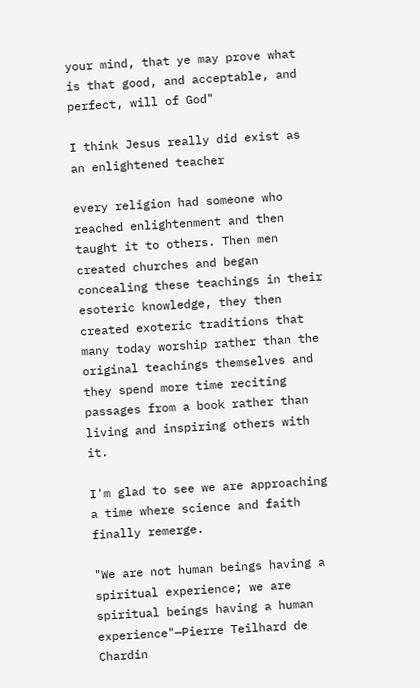your mind, that ye may prove what is that good, and acceptable, and perfect, will of God"

I think Jesus really did exist as an enlightened teacher

every religion had someone who reached enlightenment and then taught it to others. Then men created churches and began concealing these teachings in their esoteric knowledge, they then created exoteric traditions that many today worship rather than the original teachings themselves and they spend more time reciting passages from a book rather than living and inspiring others with it.

I'm glad to see we are approaching a time where science and faith finally remerge.

"We are not human beings having a spiritual experience; we are spiritual beings having a human experience"—Pierre Teilhard de Chardin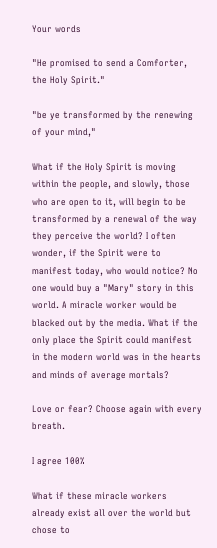Your words

"He promised to send a Comforter, the Holy Spirit."

"be ye transformed by the renewing of your mind,"

What if the Holy Spirit is moving within the people, and slowly, those who are open to it, will begin to be transformed by a renewal of the way they perceive the world? I often wonder, if the Spirit were to manifest today, who would notice? No one would buy a "Mary" story in this world. A miracle worker would be blacked out by the media. What if the only place the Spirit could manifest in the modern world was in the hearts and minds of average mortals?

Love or fear? Choose again with every breath.

I agree 100%

What if these miracle workers already exist all over the world but chose to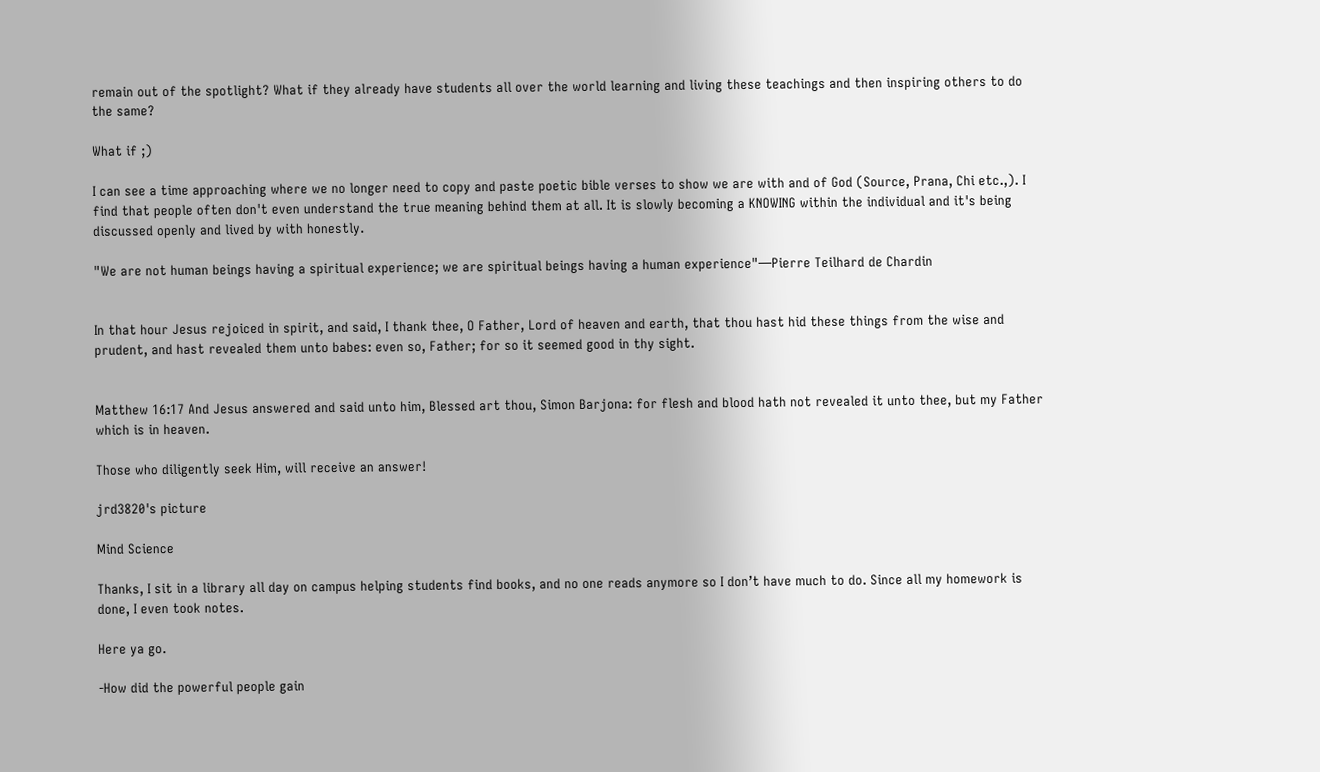remain out of the spotlight? What if they already have students all over the world learning and living these teachings and then inspiring others to do the same?

What if ;)

I can see a time approaching where we no longer need to copy and paste poetic bible verses to show we are with and of God (Source, Prana, Chi etc.,). I find that people often don't even understand the true meaning behind them at all. It is slowly becoming a KNOWING within the individual and it's being discussed openly and lived by with honestly.

"We are not human beings having a spiritual experience; we are spiritual beings having a human experience"—Pierre Teilhard de Chardin


In that hour Jesus rejoiced in spirit, and said, I thank thee, O Father, Lord of heaven and earth, that thou hast hid these things from the wise and prudent, and hast revealed them unto babes: even so, Father; for so it seemed good in thy sight.


Matthew 16:17 And Jesus answered and said unto him, Blessed art thou, Simon Barjona: for flesh and blood hath not revealed it unto thee, but my Father which is in heaven.

Those who diligently seek Him, will receive an answer!

jrd3820's picture

Mind Science

Thanks, I sit in a library all day on campus helping students find books, and no one reads anymore so I don’t have much to do. Since all my homework is done, I even took notes.

Here ya go.

-How did the powerful people gain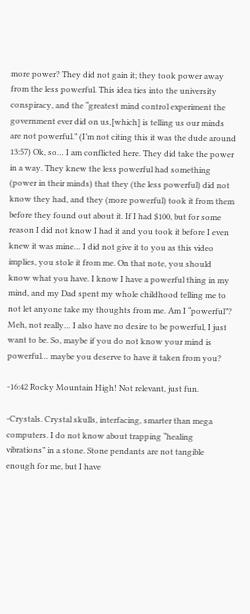more power? They did not gain it; they took power away from the less powerful. This idea ties into the university conspiracy, and the “greatest mind control experiment the government ever did on us,[which] is telling us our minds are not powerful.” (I’m not citing this it was the dude around 13:57) Ok, so… I am conflicted here. They did take the power in a way. They knew the less powerful had something (power in their minds) that they (the less powerful) did not know they had, and they (more powerful) took it from them before they found out about it. If I had $100, but for some reason I did not know I had it and you took it before I even knew it was mine… I did not give it to you as this video implies, you stole it from me. On that note, you should know what you have. I know I have a powerful thing in my mind, and my Dad spent my whole childhood telling me to not let anyone take my thoughts from me. Am I “powerful”? Meh, not really… I also have no desire to be powerful, I just want to be. So, maybe if you do not know your mind is powerful… maybe you deserve to have it taken from you?

-16:42 Rocky Mountain High! Not relevant, just fun.

-Crystals. Crystal skulls, interfacing, smarter than mega computers. I do not know about trapping “healing vibrations” in a stone. Stone pendants are not tangible enough for me, but I have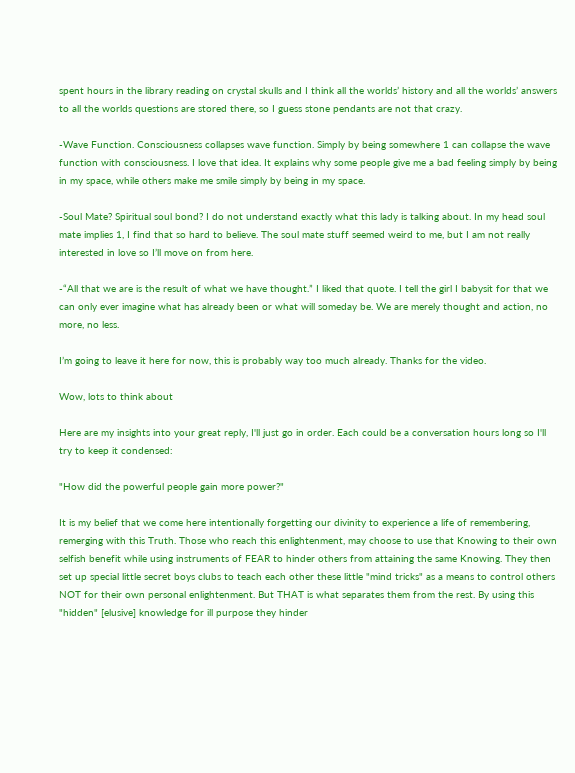spent hours in the library reading on crystal skulls and I think all the worlds’ history and all the worlds’ answers to all the worlds questions are stored there, so I guess stone pendants are not that crazy.

-Wave Function. Consciousness collapses wave function. Simply by being somewhere 1 can collapse the wave function with consciousness. I love that idea. It explains why some people give me a bad feeling simply by being in my space, while others make me smile simply by being in my space.

-Soul Mate? Spiritual soul bond? I do not understand exactly what this lady is talking about. In my head soul mate implies 1, I find that so hard to believe. The soul mate stuff seemed weird to me, but I am not really interested in love so I’ll move on from here.

-“All that we are is the result of what we have thought.” I liked that quote. I tell the girl I babysit for that we can only ever imagine what has already been or what will someday be. We are merely thought and action, no more, no less.

I’m going to leave it here for now, this is probably way too much already. Thanks for the video.

Wow, lots to think about

Here are my insights into your great reply, I'll just go in order. Each could be a conversation hours long so I'll try to keep it condensed:

"How did the powerful people gain more power?"

It is my belief that we come here intentionally forgetting our divinity to experience a life of remembering, remerging with this Truth. Those who reach this enlightenment, may choose to use that Knowing to their own selfish benefit while using instruments of FEAR to hinder others from attaining the same Knowing. They then set up special little secret boys clubs to teach each other these little "mind tricks" as a means to control others NOT for their own personal enlightenment. But THAT is what separates them from the rest. By using this "hidden" [elusive] knowledge for ill purpose they hinder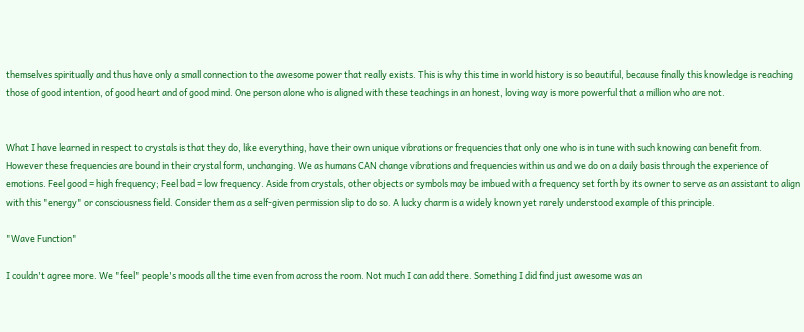themselves spiritually and thus have only a small connection to the awesome power that really exists. This is why this time in world history is so beautiful, because finally this knowledge is reaching those of good intention, of good heart and of good mind. One person alone who is aligned with these teachings in an honest, loving way is more powerful that a million who are not.


What I have learned in respect to crystals is that they do, like everything, have their own unique vibrations or frequencies that only one who is in tune with such knowing can benefit from. However these frequencies are bound in their crystal form, unchanging. We as humans CAN change vibrations and frequencies within us and we do on a daily basis through the experience of emotions. Feel good = high frequency; Feel bad = low frequency. Aside from crystals, other objects or symbols may be imbued with a frequency set forth by its owner to serve as an assistant to align with this "energy" or consciousness field. Consider them as a self-given permission slip to do so. A lucky charm is a widely known yet rarely understood example of this principle.

"Wave Function"

I couldn't agree more. We "feel" people's moods all the time even from across the room. Not much I can add there. Something I did find just awesome was an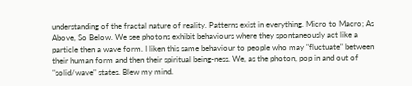understanding of the fractal nature of reality. Patterns exist in everything. Micro to Macro; As Above, So Below. We see photons exhibit behaviours where they spontaneously act like a particle then a wave form. I liken this same behaviour to people who may "fluctuate" between their human form and then their spiritual being-ness. We, as the photon, pop in and out of "solid/wave" states. Blew my mind.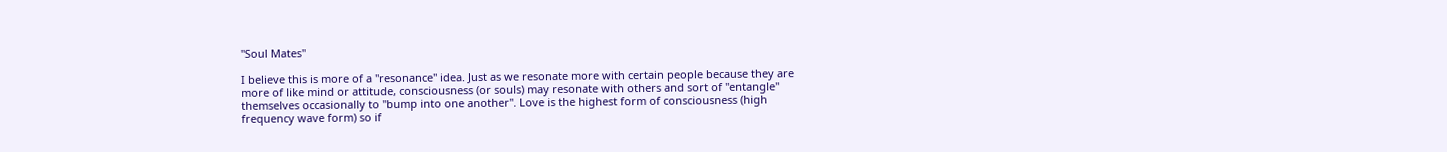"Soul Mates"

I believe this is more of a "resonance" idea. Just as we resonate more with certain people because they are more of like mind or attitude, consciousness (or souls) may resonate with others and sort of "entangle" themselves occasionally to "bump into one another". Love is the highest form of consciousness (high frequency wave form) so if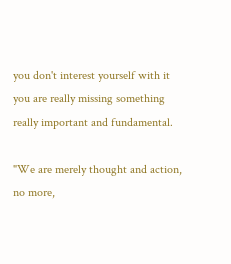you don't interest yourself with it you are really missing something really important and fundamental.

"We are merely thought and action, no more,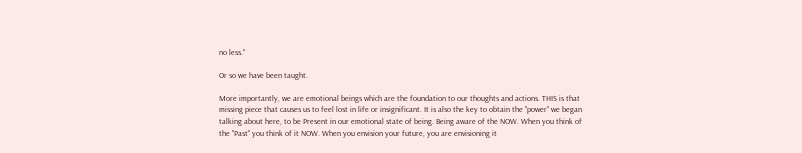no less."

Or so we have been taught.

More importantly, we are emotional beings which are the foundation to our thoughts and actions. THIS is that missing piece that causes us to feel lost in life or insignificant. It is also the key to obtain the "power" we began talking about here, to be Present in our emotional state of being. Being aware of the NOW. When you think of the "Past" you think of it NOW. When you envision your future, you are envisioning it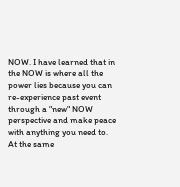NOW. I have learned that in the NOW is where all the power lies because you can re-experience past event through a "new" NOW perspective and make peace with anything you need to. At the same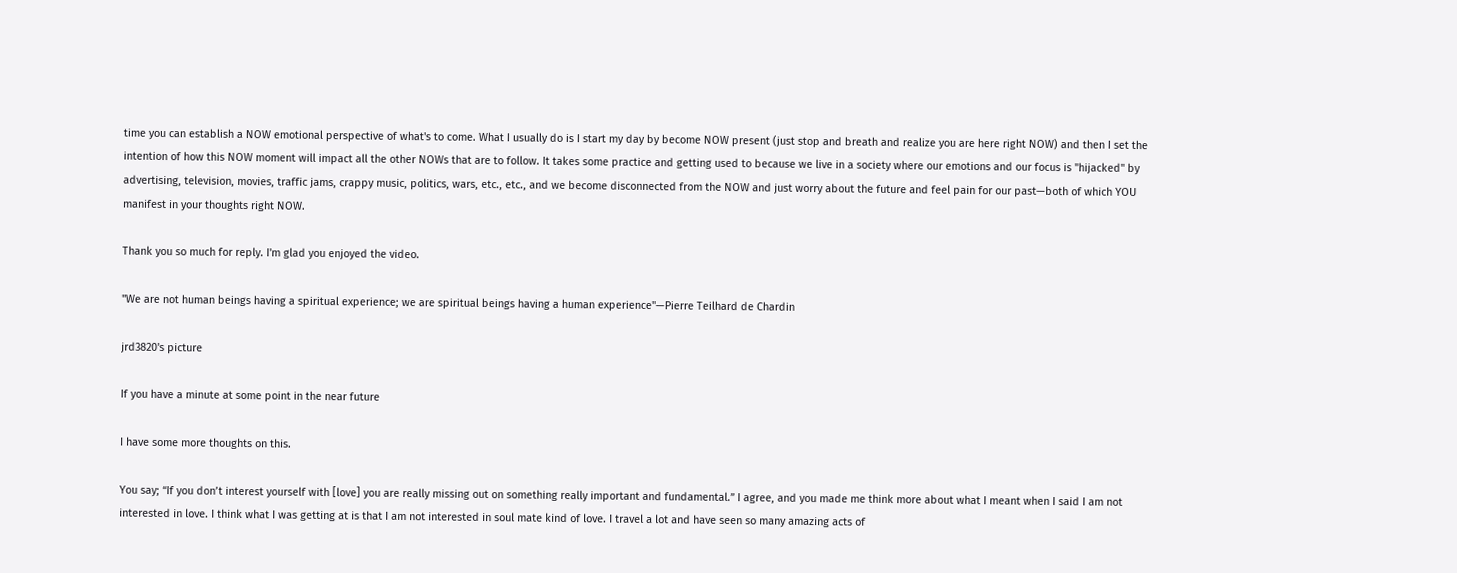time you can establish a NOW emotional perspective of what's to come. What I usually do is I start my day by become NOW present (just stop and breath and realize you are here right NOW) and then I set the intention of how this NOW moment will impact all the other NOWs that are to follow. It takes some practice and getting used to because we live in a society where our emotions and our focus is "hijacked" by advertising, television, movies, traffic jams, crappy music, politics, wars, etc., etc., and we become disconnected from the NOW and just worry about the future and feel pain for our past—both of which YOU manifest in your thoughts right NOW.

Thank you so much for reply. I'm glad you enjoyed the video.

"We are not human beings having a spiritual experience; we are spiritual beings having a human experience"—Pierre Teilhard de Chardin

jrd3820's picture

If you have a minute at some point in the near future

I have some more thoughts on this.

You say; “If you don’t interest yourself with [love] you are really missing out on something really important and fundamental.” I agree, and you made me think more about what I meant when I said I am not interested in love. I think what I was getting at is that I am not interested in soul mate kind of love. I travel a lot and have seen so many amazing acts of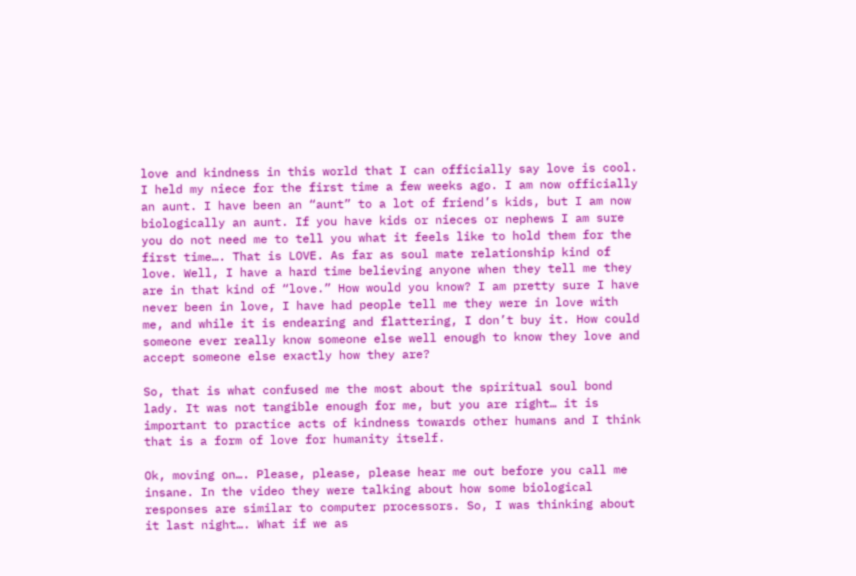love and kindness in this world that I can officially say love is cool. I held my niece for the first time a few weeks ago. I am now officially an aunt. I have been an “aunt” to a lot of friend’s kids, but I am now biologically an aunt. If you have kids or nieces or nephews I am sure you do not need me to tell you what it feels like to hold them for the first time…. That is LOVE. As far as soul mate relationship kind of love. Well, I have a hard time believing anyone when they tell me they are in that kind of “love.” How would you know? I am pretty sure I have never been in love, I have had people tell me they were in love with me, and while it is endearing and flattering, I don’t buy it. How could someone ever really know someone else well enough to know they love and accept someone else exactly how they are?

So, that is what confused me the most about the spiritual soul bond lady. It was not tangible enough for me, but you are right… it is important to practice acts of kindness towards other humans and I think that is a form of love for humanity itself.

Ok, moving on…. Please, please, please hear me out before you call me insane. In the video they were talking about how some biological responses are similar to computer processors. So, I was thinking about it last night…. What if we as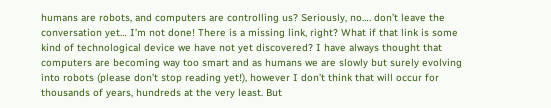humans are robots, and computers are controlling us? Seriously, no…. don’t leave the conversation yet… I’m not done! There is a missing link, right? What if that link is some kind of technological device we have not yet discovered? I have always thought that computers are becoming way too smart and as humans we are slowly but surely evolving into robots (please don’t stop reading yet!), however I don’t think that will occur for thousands of years, hundreds at the very least. But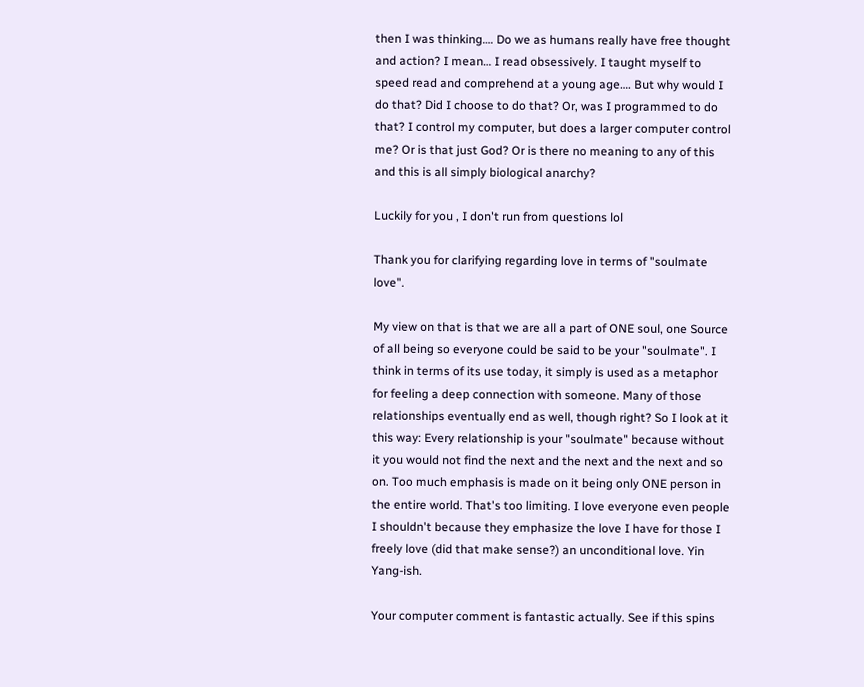then I was thinking…. Do we as humans really have free thought and action? I mean… I read obsessively. I taught myself to speed read and comprehend at a young age…. But why would I do that? Did I choose to do that? Or, was I programmed to do that? I control my computer, but does a larger computer control me? Or is that just God? Or is there no meaning to any of this and this is all simply biological anarchy?

Luckily for you , I don't run from questions lol

Thank you for clarifying regarding love in terms of "soulmate love".

My view on that is that we are all a part of ONE soul, one Source of all being so everyone could be said to be your "soulmate". I think in terms of its use today, it simply is used as a metaphor for feeling a deep connection with someone. Many of those relationships eventually end as well, though right? So I look at it this way: Every relationship is your "soulmate" because without it you would not find the next and the next and the next and so on. Too much emphasis is made on it being only ONE person in the entire world. That's too limiting. I love everyone even people I shouldn't because they emphasize the love I have for those I freely love (did that make sense?) an unconditional love. Yin Yang-ish.

Your computer comment is fantastic actually. See if this spins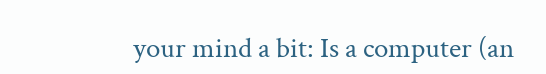your mind a bit: Is a computer (an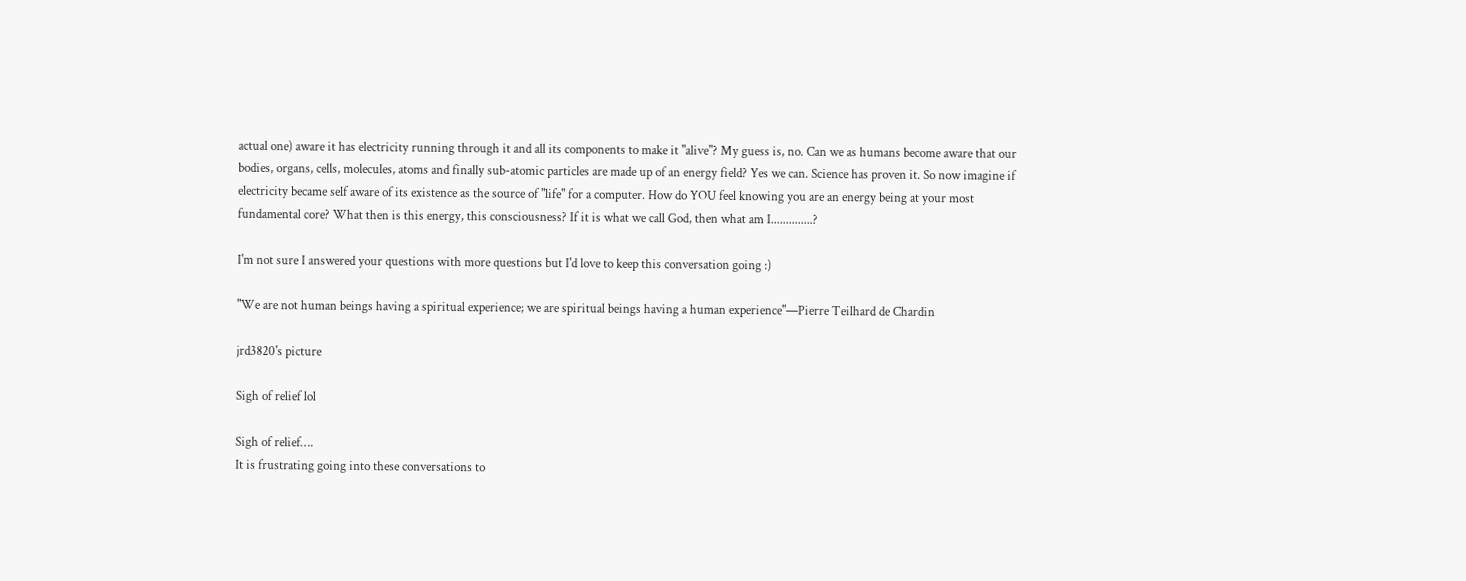actual one) aware it has electricity running through it and all its components to make it "alive"? My guess is, no. Can we as humans become aware that our bodies, organs, cells, molecules, atoms and finally sub-atomic particles are made up of an energy field? Yes we can. Science has proven it. So now imagine if electricity became self aware of its existence as the source of "life" for a computer. How do YOU feel knowing you are an energy being at your most fundamental core? What then is this energy, this consciousness? If it is what we call God, then what am I..............?

I'm not sure I answered your questions with more questions but I'd love to keep this conversation going :)

"We are not human beings having a spiritual experience; we are spiritual beings having a human experience"—Pierre Teilhard de Chardin

jrd3820's picture

Sigh of relief lol

Sigh of relief….
It is frustrating going into these conversations to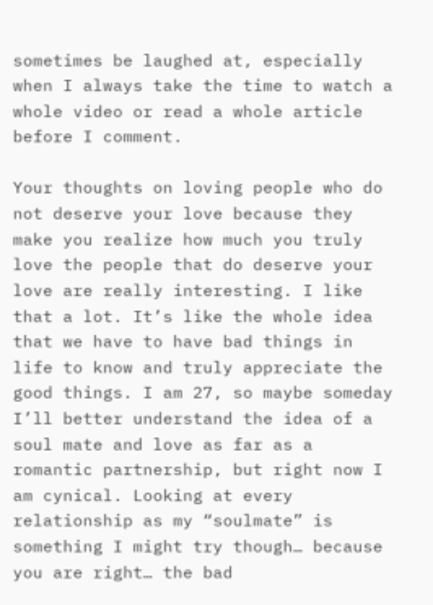sometimes be laughed at, especially when I always take the time to watch a whole video or read a whole article before I comment.

Your thoughts on loving people who do not deserve your love because they make you realize how much you truly love the people that do deserve your love are really interesting. I like that a lot. It’s like the whole idea that we have to have bad things in life to know and truly appreciate the good things. I am 27, so maybe someday I’ll better understand the idea of a soul mate and love as far as a romantic partnership, but right now I am cynical. Looking at every relationship as my “soulmate” is something I might try though… because you are right… the bad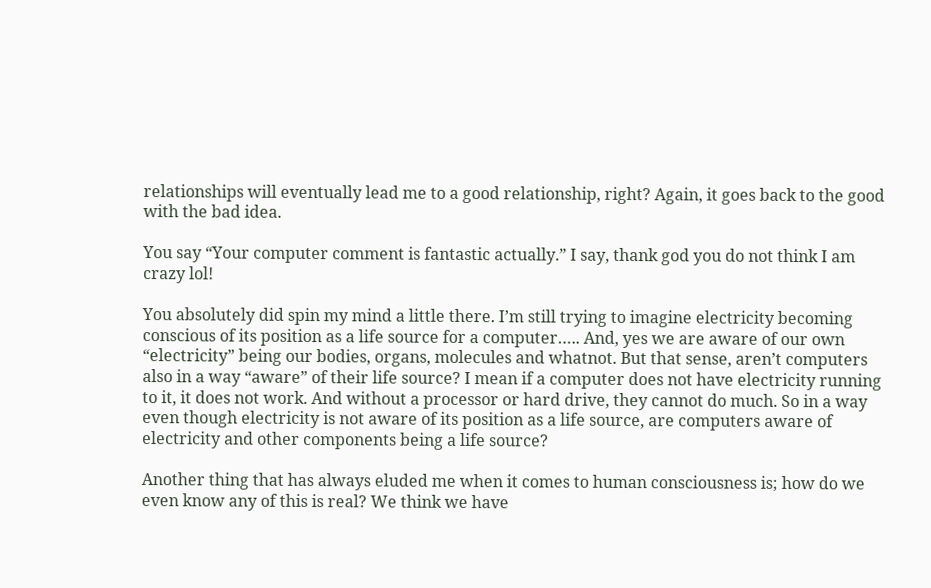relationships will eventually lead me to a good relationship, right? Again, it goes back to the good with the bad idea.

You say “Your computer comment is fantastic actually.” I say, thank god you do not think I am crazy lol!

You absolutely did spin my mind a little there. I’m still trying to imagine electricity becoming conscious of its position as a life source for a computer….. And, yes we are aware of our own “electricity” being our bodies, organs, molecules and whatnot. But that sense, aren’t computers also in a way “aware” of their life source? I mean if a computer does not have electricity running to it, it does not work. And without a processor or hard drive, they cannot do much. So in a way even though electricity is not aware of its position as a life source, are computers aware of electricity and other components being a life source?

Another thing that has always eluded me when it comes to human consciousness is; how do we even know any of this is real? We think we have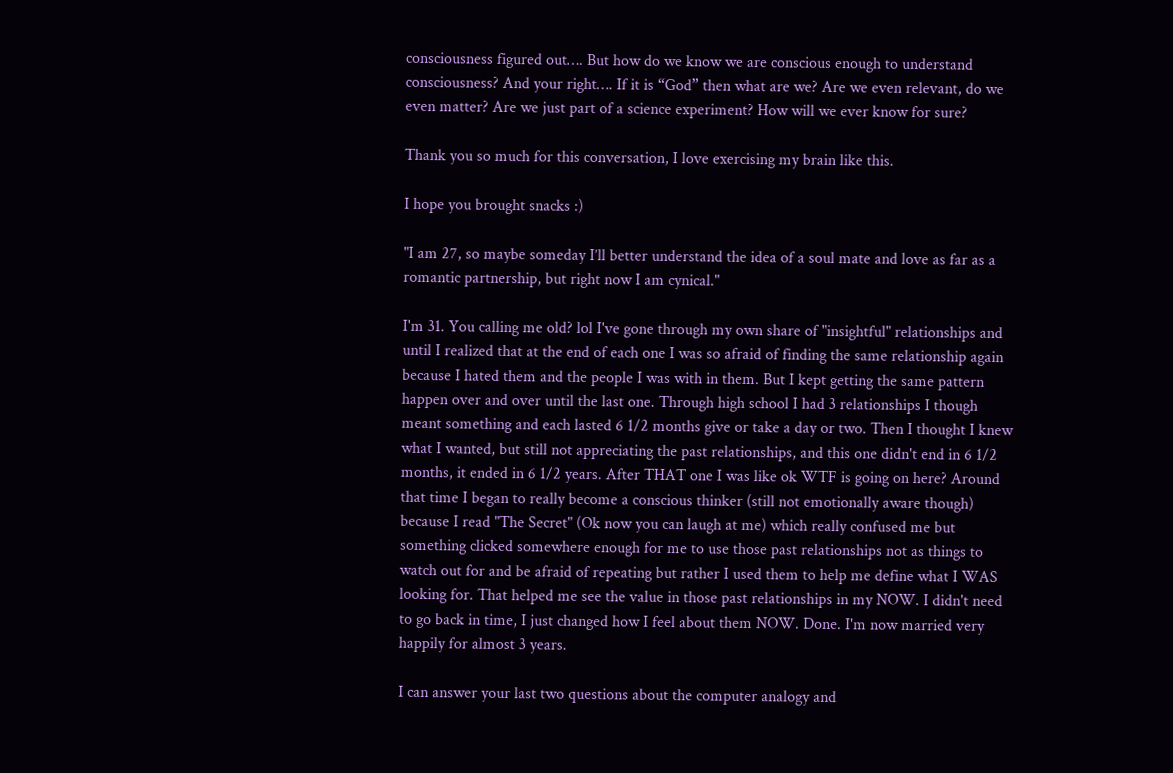consciousness figured out…. But how do we know we are conscious enough to understand consciousness? And your right…. If it is “God” then what are we? Are we even relevant, do we even matter? Are we just part of a science experiment? How will we ever know for sure?

Thank you so much for this conversation, I love exercising my brain like this.

I hope you brought snacks :)

"I am 27, so maybe someday I’ll better understand the idea of a soul mate and love as far as a romantic partnership, but right now I am cynical."

I'm 31. You calling me old? lol I've gone through my own share of "insightful" relationships and until I realized that at the end of each one I was so afraid of finding the same relationship again because I hated them and the people I was with in them. But I kept getting the same pattern happen over and over until the last one. Through high school I had 3 relationships I though meant something and each lasted 6 1/2 months give or take a day or two. Then I thought I knew what I wanted, but still not appreciating the past relationships, and this one didn't end in 6 1/2 months, it ended in 6 1/2 years. After THAT one I was like ok WTF is going on here? Around that time I began to really become a conscious thinker (still not emotionally aware though) because I read "The Secret" (Ok now you can laugh at me) which really confused me but something clicked somewhere enough for me to use those past relationships not as things to watch out for and be afraid of repeating but rather I used them to help me define what I WAS looking for. That helped me see the value in those past relationships in my NOW. I didn't need to go back in time, I just changed how I feel about them NOW. Done. I'm now married very happily for almost 3 years.

I can answer your last two questions about the computer analogy and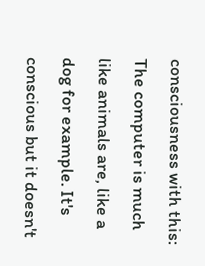consciousness with this: The computer is much like animals are, like a dog for example. It's conscious but it doesn't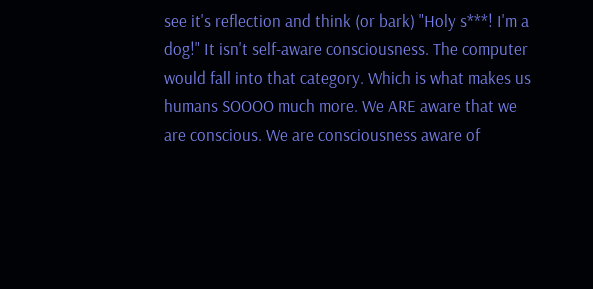see it's reflection and think (or bark) "Holy s***! I'm a dog!" It isn't self-aware consciousness. The computer would fall into that category. Which is what makes us humans SOOOO much more. We ARE aware that we are conscious. We are consciousness aware of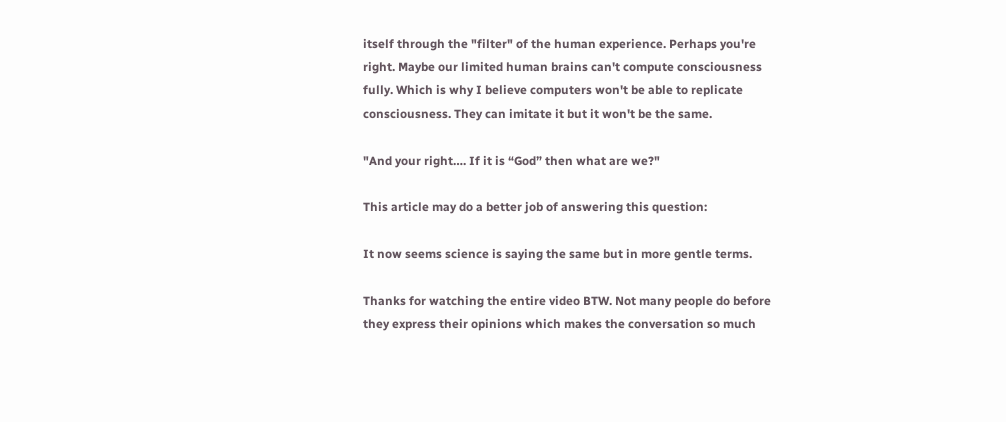itself through the "filter" of the human experience. Perhaps you're right. Maybe our limited human brains can't compute consciousness fully. Which is why I believe computers won't be able to replicate consciousness. They can imitate it but it won't be the same.

"And your right…. If it is “God” then what are we?"

This article may do a better job of answering this question:

It now seems science is saying the same but in more gentle terms.

Thanks for watching the entire video BTW. Not many people do before they express their opinions which makes the conversation so much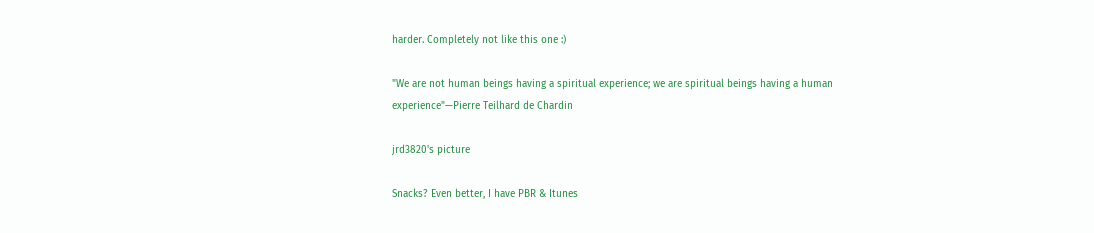harder. Completely not like this one :)

"We are not human beings having a spiritual experience; we are spiritual beings having a human experience"—Pierre Teilhard de Chardin

jrd3820's picture

Snacks? Even better, I have PBR & Itunes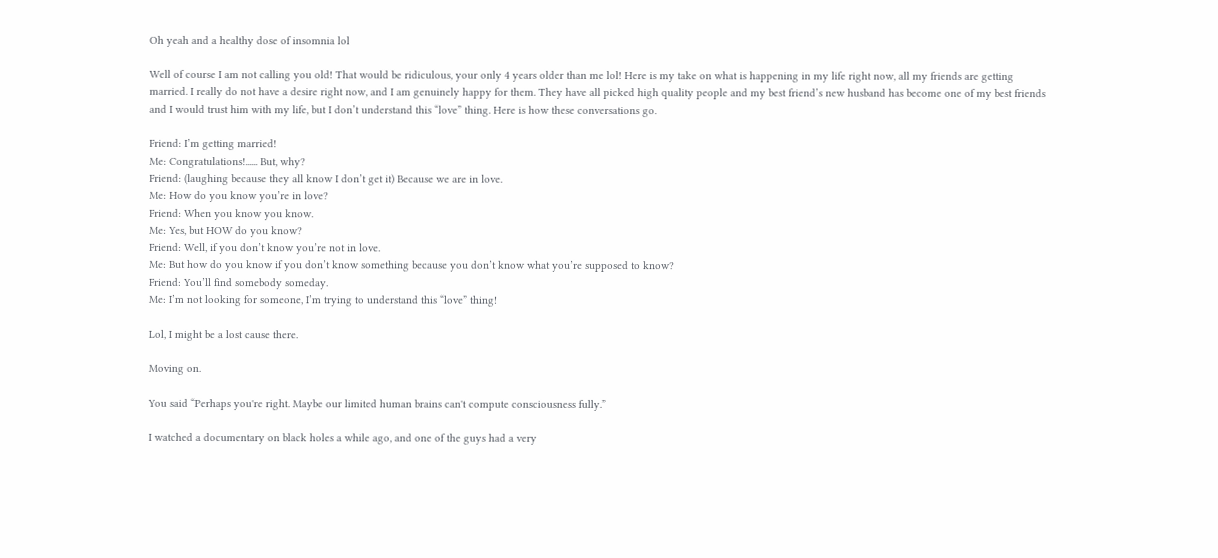Oh yeah and a healthy dose of insomnia lol

Well of course I am not calling you old! That would be ridiculous, your only 4 years older than me lol! Here is my take on what is happening in my life right now, all my friends are getting married. I really do not have a desire right now, and I am genuinely happy for them. They have all picked high quality people and my best friend’s new husband has become one of my best friends and I would trust him with my life, but I don’t understand this “love” thing. Here is how these conversations go.

Friend: I’m getting married!
Me: Congratulations!...... But, why?
Friend: (laughing because they all know I don’t get it) Because we are in love.
Me: How do you know you’re in love?
Friend: When you know you know.
Me: Yes, but HOW do you know?
Friend: Well, if you don’t know you’re not in love.
Me: But how do you know if you don’t know something because you don’t know what you’re supposed to know?
Friend: You’ll find somebody someday.
Me: I’m not looking for someone, I’m trying to understand this “love” thing!

Lol, I might be a lost cause there.

Moving on.

You said “Perhaps you're right. Maybe our limited human brains can't compute consciousness fully.”

I watched a documentary on black holes a while ago, and one of the guys had a very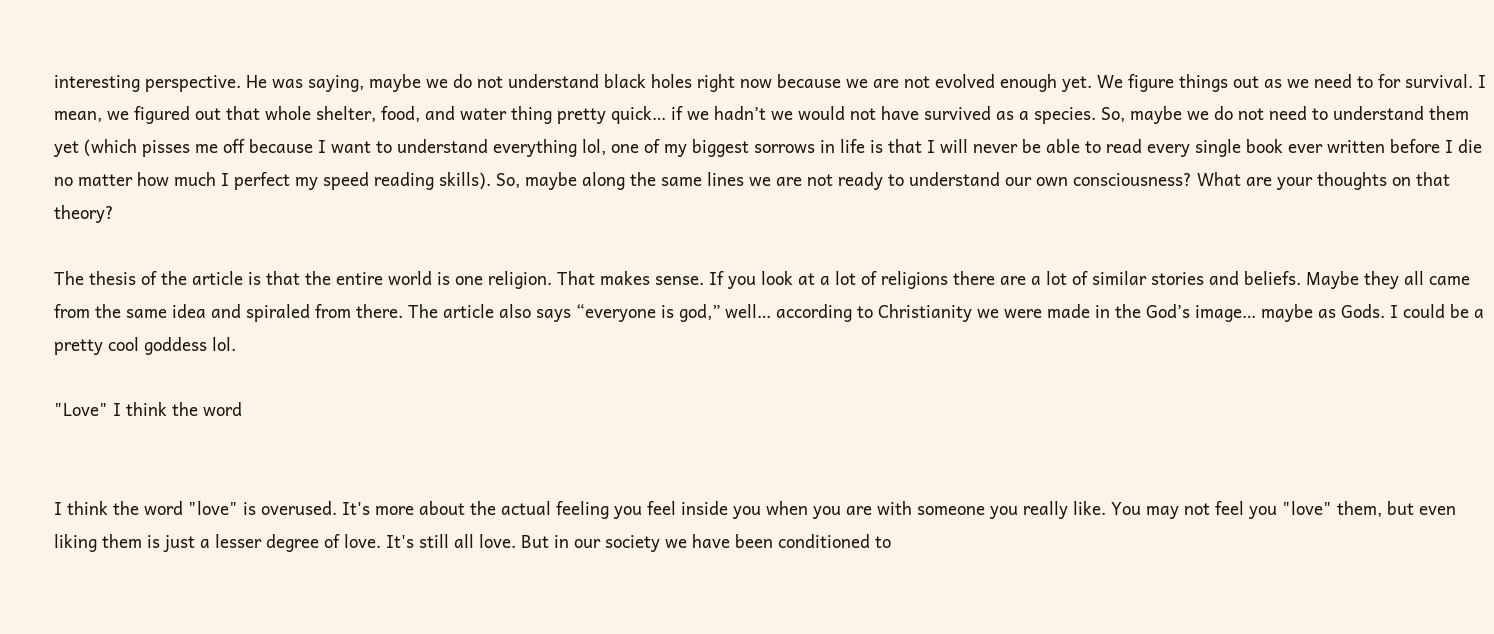interesting perspective. He was saying, maybe we do not understand black holes right now because we are not evolved enough yet. We figure things out as we need to for survival. I mean, we figured out that whole shelter, food, and water thing pretty quick… if we hadn’t we would not have survived as a species. So, maybe we do not need to understand them yet (which pisses me off because I want to understand everything lol, one of my biggest sorrows in life is that I will never be able to read every single book ever written before I die no matter how much I perfect my speed reading skills). So, maybe along the same lines we are not ready to understand our own consciousness? What are your thoughts on that theory?

The thesis of the article is that the entire world is one religion. That makes sense. If you look at a lot of religions there are a lot of similar stories and beliefs. Maybe they all came from the same idea and spiraled from there. The article also says “everyone is god,” well… according to Christianity we were made in the God’s image… maybe as Gods. I could be a pretty cool goddess lol.

"Love" I think the word


I think the word "love" is overused. It's more about the actual feeling you feel inside you when you are with someone you really like. You may not feel you "love" them, but even liking them is just a lesser degree of love. It's still all love. But in our society we have been conditioned to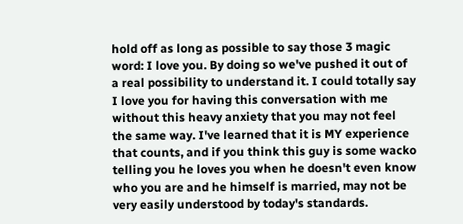hold off as long as possible to say those 3 magic word: I love you. By doing so we've pushed it out of a real possibility to understand it. I could totally say I love you for having this conversation with me without this heavy anxiety that you may not feel the same way. I've learned that it is MY experience that counts, and if you think this guy is some wacko telling you he loves you when he doesn't even know who you are and he himself is married, may not be very easily understood by today's standards.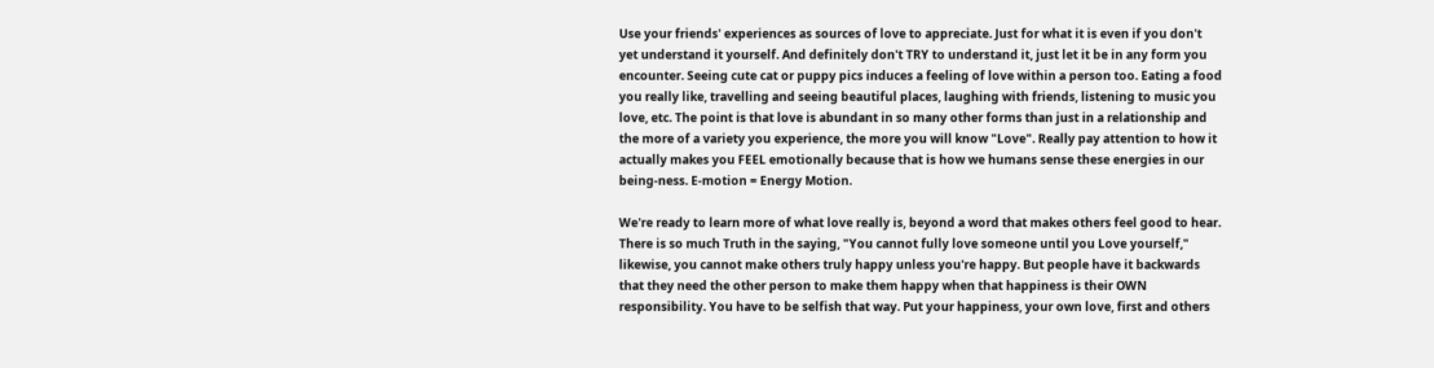Use your friends' experiences as sources of love to appreciate. Just for what it is even if you don't yet understand it yourself. And definitely don't TRY to understand it, just let it be in any form you encounter. Seeing cute cat or puppy pics induces a feeling of love within a person too. Eating a food you really like, travelling and seeing beautiful places, laughing with friends, listening to music you love, etc. The point is that love is abundant in so many other forms than just in a relationship and the more of a variety you experience, the more you will know "Love". Really pay attention to how it actually makes you FEEL emotionally because that is how we humans sense these energies in our being-ness. E-motion = Energy Motion.

We're ready to learn more of what love really is, beyond a word that makes others feel good to hear. There is so much Truth in the saying, "You cannot fully love someone until you Love yourself," likewise, you cannot make others truly happy unless you're happy. But people have it backwards that they need the other person to make them happy when that happiness is their OWN responsibility. You have to be selfish that way. Put your happiness, your own love, first and others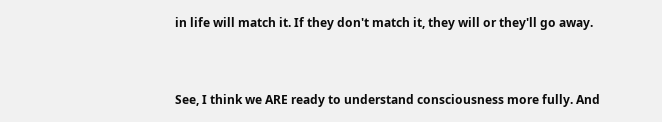in life will match it. If they don't match it, they will or they'll go away.


See, I think we ARE ready to understand consciousness more fully. And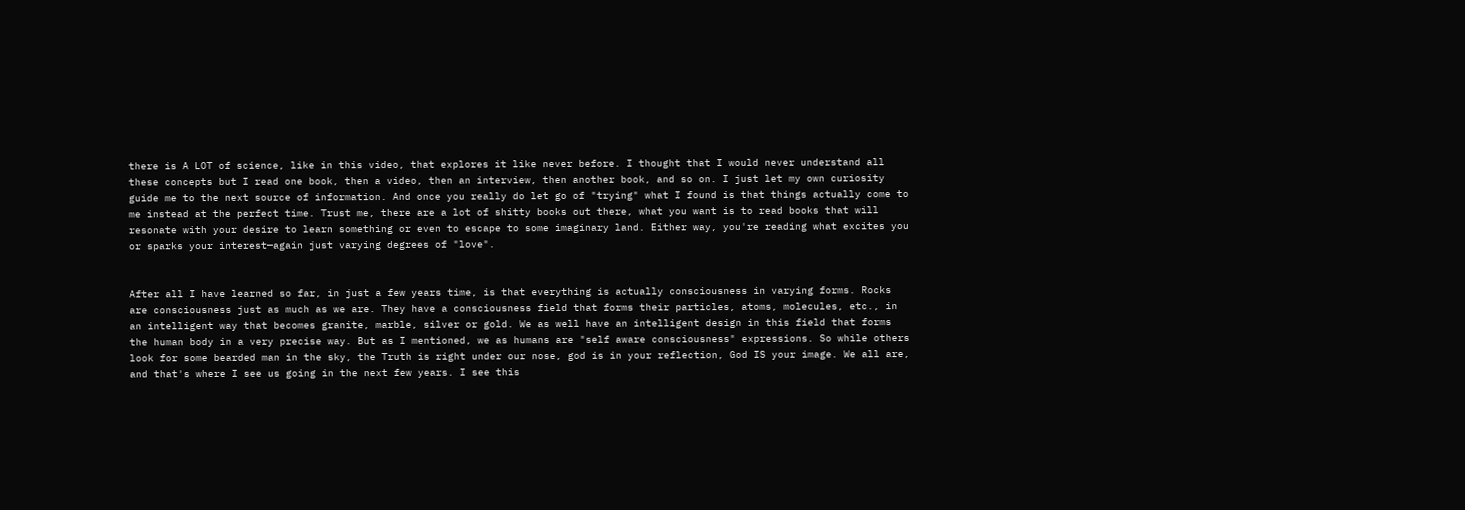there is A LOT of science, like in this video, that explores it like never before. I thought that I would never understand all these concepts but I read one book, then a video, then an interview, then another book, and so on. I just let my own curiosity guide me to the next source of information. And once you really do let go of "trying" what I found is that things actually come to me instead at the perfect time. Trust me, there are a lot of shitty books out there, what you want is to read books that will resonate with your desire to learn something or even to escape to some imaginary land. Either way, you're reading what excites you or sparks your interest—again just varying degrees of "love".


After all I have learned so far, in just a few years time, is that everything is actually consciousness in varying forms. Rocks are consciousness just as much as we are. They have a consciousness field that forms their particles, atoms, molecules, etc., in an intelligent way that becomes granite, marble, silver or gold. We as well have an intelligent design in this field that forms the human body in a very precise way. But as I mentioned, we as humans are "self aware consciousness" expressions. So while others look for some bearded man in the sky, the Truth is right under our nose, god is in your reflection, God IS your image. We all are, and that's where I see us going in the next few years. I see this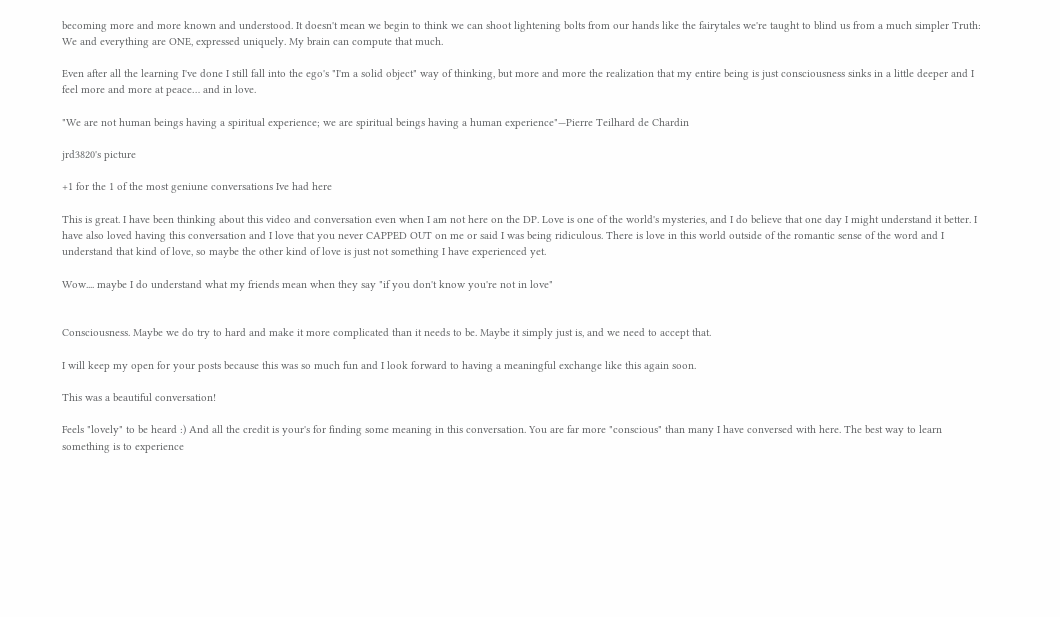becoming more and more known and understood. It doesn't mean we begin to think we can shoot lightening bolts from our hands like the fairytales we're taught to blind us from a much simpler Truth: We and everything are ONE, expressed uniquely. My brain can compute that much.

Even after all the learning I've done I still fall into the ego's "I'm a solid object" way of thinking, but more and more the realization that my entire being is just consciousness sinks in a little deeper and I feel more and more at peace… and in love.

"We are not human beings having a spiritual experience; we are spiritual beings having a human experience"—Pierre Teilhard de Chardin

jrd3820's picture

+1 for the 1 of the most geniune conversations Ive had here

This is great. I have been thinking about this video and conversation even when I am not here on the DP. Love is one of the world's mysteries, and I do believe that one day I might understand it better. I have also loved having this conversation and I love that you never CAPPED OUT on me or said I was being ridiculous. There is love in this world outside of the romantic sense of the word and I understand that kind of love, so maybe the other kind of love is just not something I have experienced yet.

Wow.... maybe I do understand what my friends mean when they say "if you don't know you're not in love"


Consciousness. Maybe we do try to hard and make it more complicated than it needs to be. Maybe it simply just is, and we need to accept that.

I will keep my open for your posts because this was so much fun and I look forward to having a meaningful exchange like this again soon.

This was a beautiful conversation!

Feels "lovely" to be heard :) And all the credit is your's for finding some meaning in this conversation. You are far more "conscious" than many I have conversed with here. The best way to learn something is to experience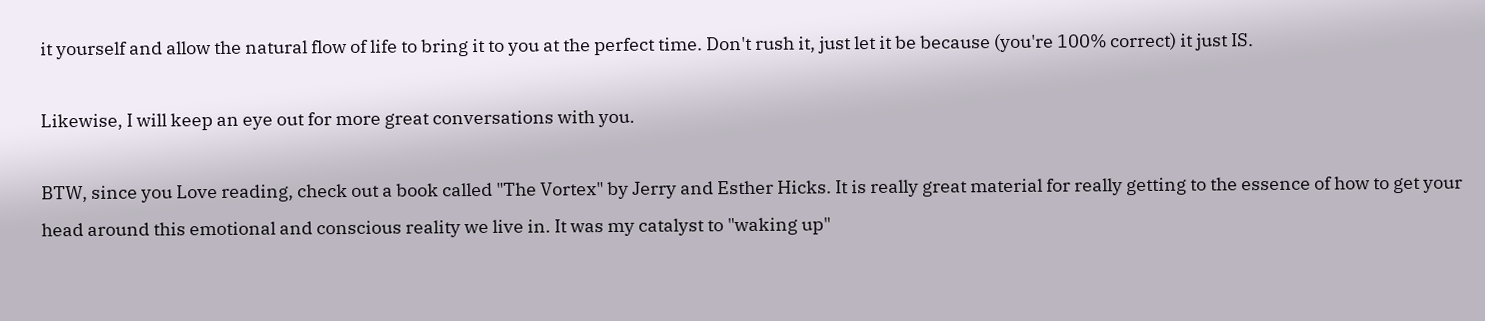it yourself and allow the natural flow of life to bring it to you at the perfect time. Don't rush it, just let it be because (you're 100% correct) it just IS.

Likewise, I will keep an eye out for more great conversations with you.

BTW, since you Love reading, check out a book called "The Vortex" by Jerry and Esther Hicks. It is really great material for really getting to the essence of how to get your head around this emotional and conscious reality we live in. It was my catalyst to "waking up"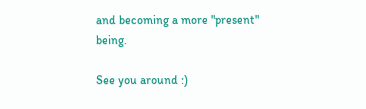and becoming a more "present" being.

See you around :)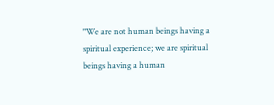"We are not human beings having a spiritual experience; we are spiritual beings having a human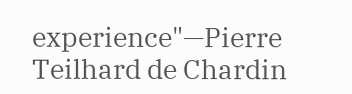experience"—Pierre Teilhard de Chardin